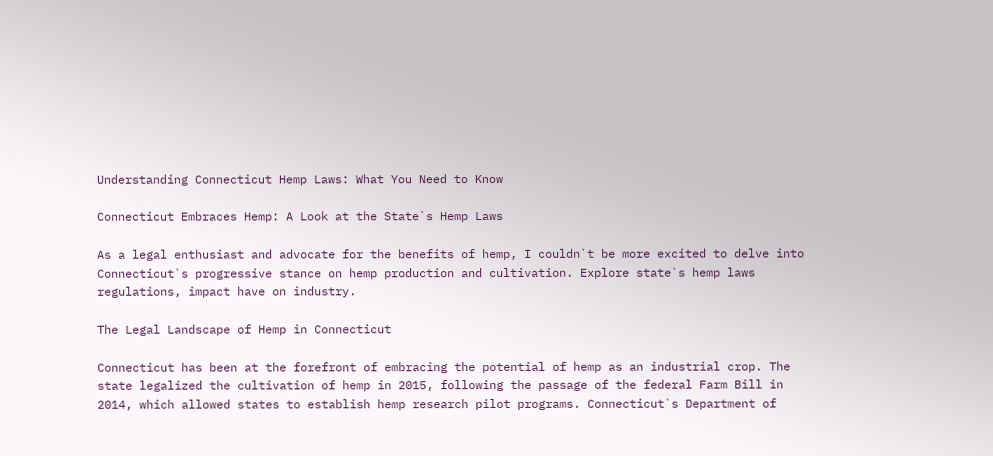Understanding Connecticut Hemp Laws: What You Need to Know

Connecticut Embraces Hemp: A Look at the State`s Hemp Laws

As a legal enthusiast and advocate for the benefits of hemp, I couldn`t be more excited to delve into Connecticut`s progressive stance on hemp production and cultivation. Explore state`s hemp laws regulations, impact have on industry.

The Legal Landscape of Hemp in Connecticut

Connecticut has been at the forefront of embracing the potential of hemp as an industrial crop. The state legalized the cultivation of hemp in 2015, following the passage of the federal Farm Bill in 2014, which allowed states to establish hemp research pilot programs. Connecticut`s Department of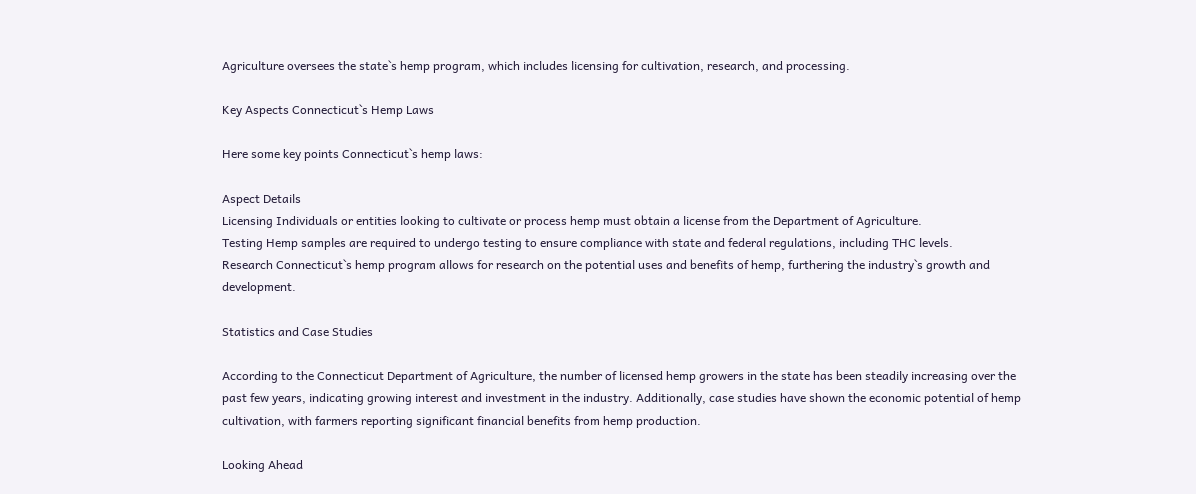Agriculture oversees the state`s hemp program, which includes licensing for cultivation, research, and processing.

Key Aspects Connecticut`s Hemp Laws

Here some key points Connecticut`s hemp laws:

Aspect Details
Licensing Individuals or entities looking to cultivate or process hemp must obtain a license from the Department of Agriculture.
Testing Hemp samples are required to undergo testing to ensure compliance with state and federal regulations, including THC levels.
Research Connecticut`s hemp program allows for research on the potential uses and benefits of hemp, furthering the industry`s growth and development.

Statistics and Case Studies

According to the Connecticut Department of Agriculture, the number of licensed hemp growers in the state has been steadily increasing over the past few years, indicating growing interest and investment in the industry. Additionally, case studies have shown the economic potential of hemp cultivation, with farmers reporting significant financial benefits from hemp production.

Looking Ahead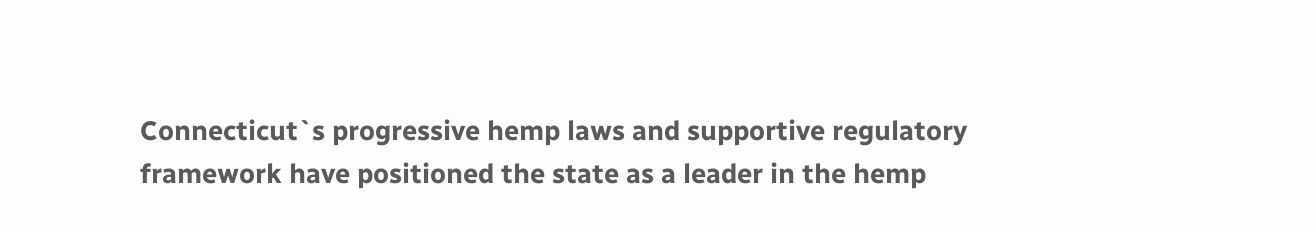Connecticut`s progressive hemp laws and supportive regulatory framework have positioned the state as a leader in the hemp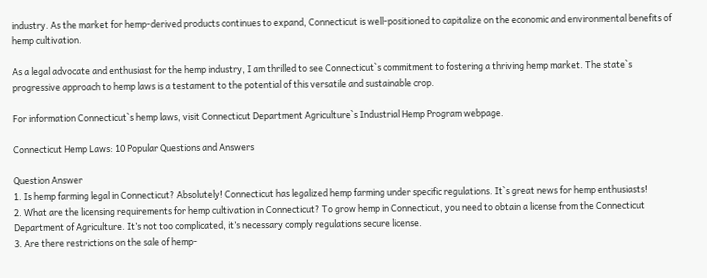industry. As the market for hemp-derived products continues to expand, Connecticut is well-positioned to capitalize on the economic and environmental benefits of hemp cultivation.

As a legal advocate and enthusiast for the hemp industry, I am thrilled to see Connecticut`s commitment to fostering a thriving hemp market. The state`s progressive approach to hemp laws is a testament to the potential of this versatile and sustainable crop.

For information Connecticut`s hemp laws, visit Connecticut Department Agriculture`s Industrial Hemp Program webpage.

Connecticut Hemp Laws: 10 Popular Questions and Answers

Question Answer
1. Is hemp farming legal in Connecticut? Absolutely! Connecticut has legalized hemp farming under specific regulations. It`s great news for hemp enthusiasts!
2. What are the licensing requirements for hemp cultivation in Connecticut? To grow hemp in Connecticut, you need to obtain a license from the Connecticut Department of Agriculture. It’s not too complicated, it’s necessary comply regulations secure license.
3. Are there restrictions on the sale of hemp-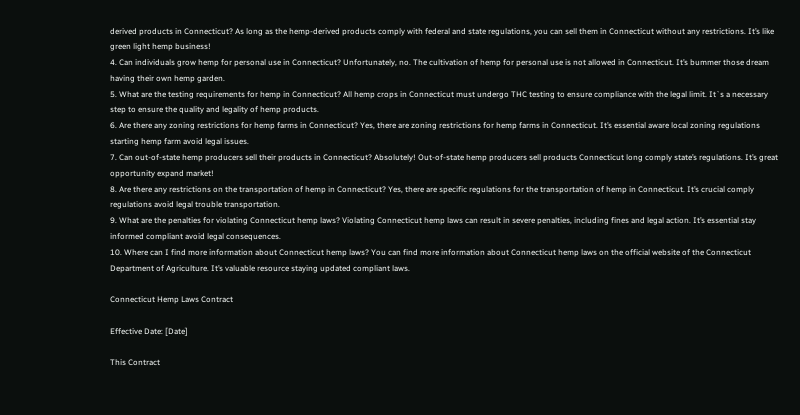derived products in Connecticut? As long as the hemp-derived products comply with federal and state regulations, you can sell them in Connecticut without any restrictions. It’s like green light hemp business!
4. Can individuals grow hemp for personal use in Connecticut? Unfortunately, no. The cultivation of hemp for personal use is not allowed in Connecticut. It’s bummer those dream having their own hemp garden.
5. What are the testing requirements for hemp in Connecticut? All hemp crops in Connecticut must undergo THC testing to ensure compliance with the legal limit. It`s a necessary step to ensure the quality and legality of hemp products.
6. Are there any zoning restrictions for hemp farms in Connecticut? Yes, there are zoning restrictions for hemp farms in Connecticut. It’s essential aware local zoning regulations starting hemp farm avoid legal issues.
7. Can out-of-state hemp producers sell their products in Connecticut? Absolutely! Out-of-state hemp producers sell products Connecticut long comply state’s regulations. It’s great opportunity expand market!
8. Are there any restrictions on the transportation of hemp in Connecticut? Yes, there are specific regulations for the transportation of hemp in Connecticut. It’s crucial comply regulations avoid legal trouble transportation.
9. What are the penalties for violating Connecticut hemp laws? Violating Connecticut hemp laws can result in severe penalties, including fines and legal action. It’s essential stay informed compliant avoid legal consequences.
10. Where can I find more information about Connecticut hemp laws? You can find more information about Connecticut hemp laws on the official website of the Connecticut Department of Agriculture. It’s valuable resource staying updated compliant laws.

Connecticut Hemp Laws Contract

Effective Date: [Date]

This Contract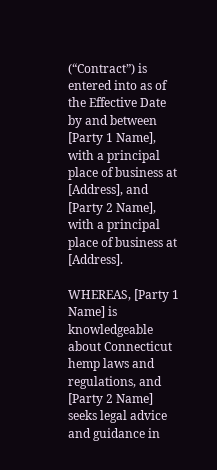(“Contract”) is entered into as of the Effective Date by and between [Party 1 Name], with a principal place of business at [Address], and [Party 2 Name], with a principal place of business at [Address].

WHEREAS, [Party 1 Name] is knowledgeable about Connecticut hemp laws and regulations, and [Party 2 Name] seeks legal advice and guidance in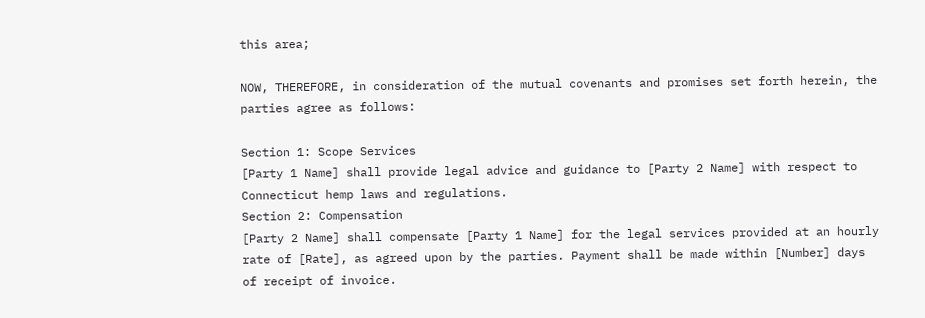this area;

NOW, THEREFORE, in consideration of the mutual covenants and promises set forth herein, the parties agree as follows:

Section 1: Scope Services
[Party 1 Name] shall provide legal advice and guidance to [Party 2 Name] with respect to Connecticut hemp laws and regulations.
Section 2: Compensation
[Party 2 Name] shall compensate [Party 1 Name] for the legal services provided at an hourly rate of [Rate], as agreed upon by the parties. Payment shall be made within [Number] days of receipt of invoice.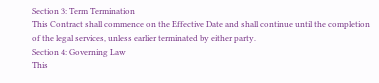Section 3: Term Termination
This Contract shall commence on the Effective Date and shall continue until the completion of the legal services, unless earlier terminated by either party.
Section 4: Governing Law
This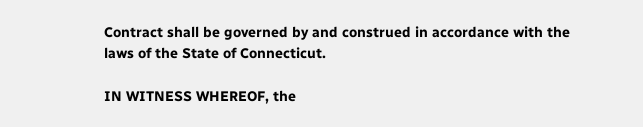Contract shall be governed by and construed in accordance with the laws of the State of Connecticut.

IN WITNESS WHEREOF, the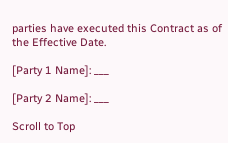parties have executed this Contract as of the Effective Date.

[Party 1 Name]: ___

[Party 2 Name]: ___

Scroll to Top